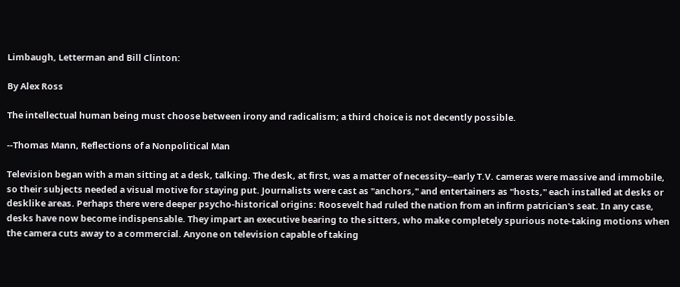Limbaugh, Letterman and Bill Clinton:

By Alex Ross

The intellectual human being must choose between irony and radicalism; a third choice is not decently possible.

--Thomas Mann, Reflections of a Nonpolitical Man

Television began with a man sitting at a desk, talking. The desk, at first, was a matter of necessity--early T.V. cameras were massive and immobile, so their subjects needed a visual motive for staying put. Journalists were cast as "anchors," and entertainers as "hosts," each installed at desks or desklike areas. Perhaps there were deeper psycho-historical origins: Roosevelt had ruled the nation from an infirm patrician's seat. In any case, desks have now become indispensable. They impart an executive bearing to the sitters, who make completely spurious note-taking motions when the camera cuts away to a commercial. Anyone on television capable of taking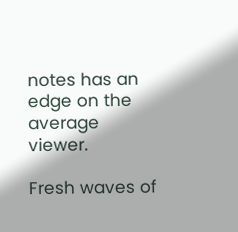notes has an edge on the average viewer.

Fresh waves of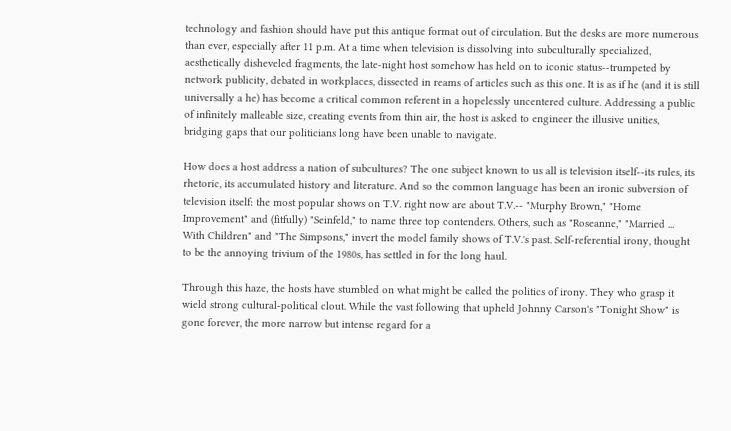technology and fashion should have put this antique format out of circulation. But the desks are more numerous than ever, especially after 11 p.m. At a time when television is dissolving into subculturally specialized, aesthetically disheveled fragments, the late-night host somehow has held on to iconic status--trumpeted by network publicity, debated in workplaces, dissected in reams of articles such as this one. It is as if he (and it is still universally a he) has become a critical common referent in a hopelessly uncentered culture. Addressing a public of infinitely malleable size, creating events from thin air, the host is asked to engineer the illusive unities, bridging gaps that our politicians long have been unable to navigate.

How does a host address a nation of subcultures? The one subject known to us all is television itself--its rules, its rhetoric, its accumulated history and literature. And so the common language has been an ironic subversion of television itself: the most popular shows on T.V. right now are about T.V.-- "Murphy Brown," "Home Improvement" and (fitfully) "Seinfeld," to name three top contenders. Others, such as "Roseanne," "Married ... With Children" and "The Simpsons," invert the model family shows of T.V.'s past. Self-referential irony, thought to be the annoying trivium of the 1980s, has settled in for the long haul.

Through this haze, the hosts have stumbled on what might be called the politics of irony. They who grasp it wield strong cultural-political clout. While the vast following that upheld Johnny Carson's "Tonight Show" is gone forever, the more narrow but intense regard for a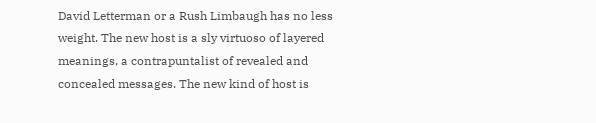David Letterman or a Rush Limbaugh has no less weight. The new host is a sly virtuoso of layered meanings, a contrapuntalist of revealed and concealed messages. The new kind of host is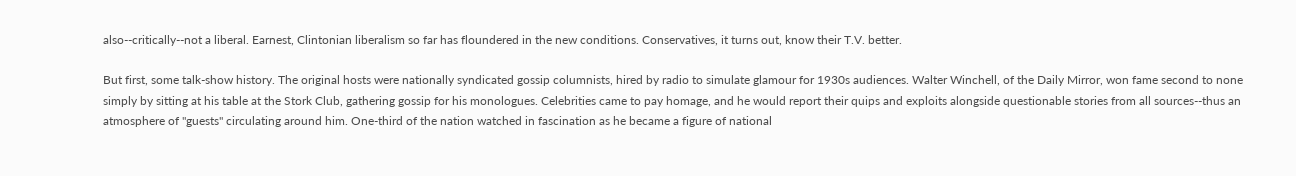also--critically--not a liberal. Earnest, Clintonian liberalism so far has floundered in the new conditions. Conservatives, it turns out, know their T.V. better.

But first, some talk-show history. The original hosts were nationally syndicated gossip columnists, hired by radio to simulate glamour for 1930s audiences. Walter Winchell, of the Daily Mirror, won fame second to none simply by sitting at his table at the Stork Club, gathering gossip for his monologues. Celebrities came to pay homage, and he would report their quips and exploits alongside questionable stories from all sources--thus an atmosphere of "guests" circulating around him. One-third of the nation watched in fascination as he became a figure of national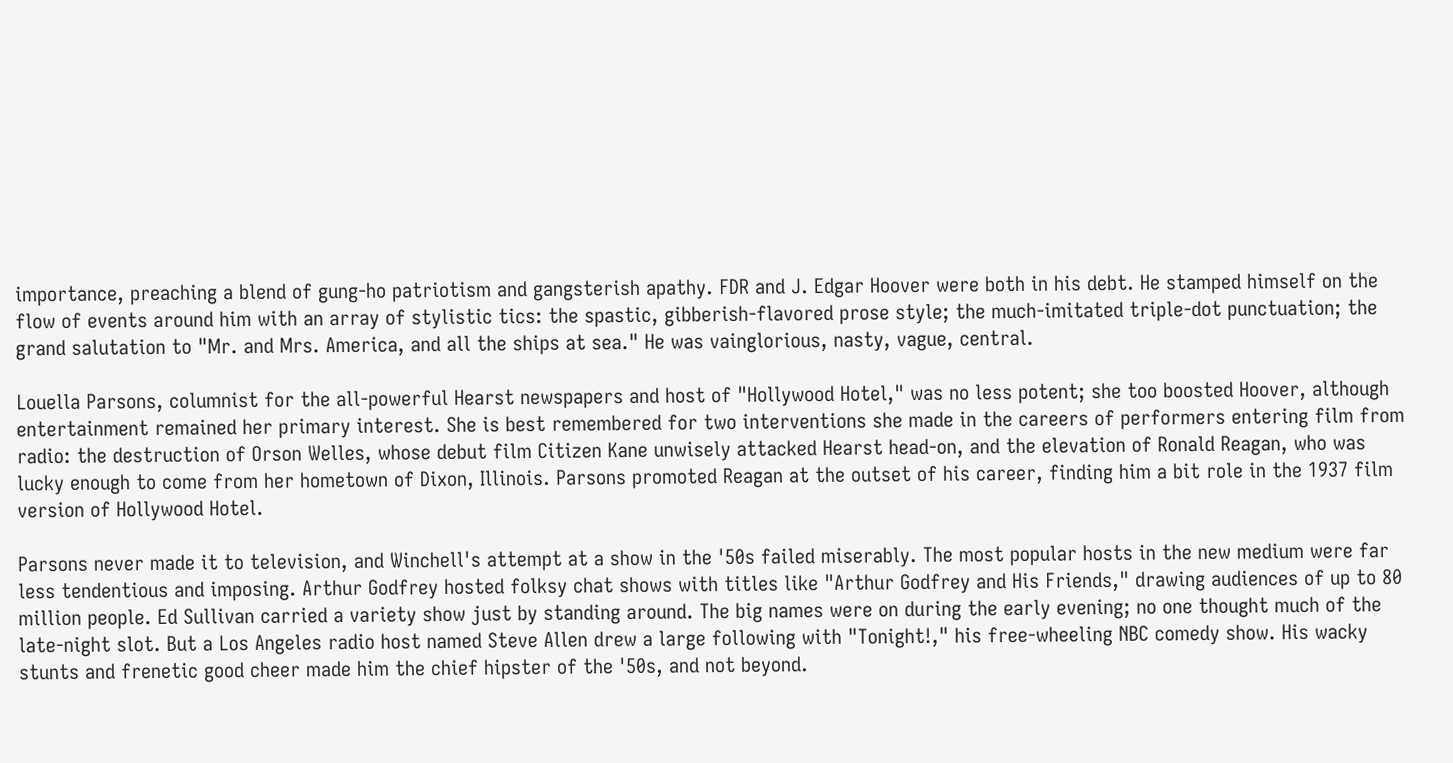importance, preaching a blend of gung-ho patriotism and gangsterish apathy. FDR and J. Edgar Hoover were both in his debt. He stamped himself on the flow of events around him with an array of stylistic tics: the spastic, gibberish-flavored prose style; the much-imitated triple-dot punctuation; the grand salutation to "Mr. and Mrs. America, and all the ships at sea." He was vainglorious, nasty, vague, central.

Louella Parsons, columnist for the all-powerful Hearst newspapers and host of "Hollywood Hotel," was no less potent; she too boosted Hoover, although entertainment remained her primary interest. She is best remembered for two interventions she made in the careers of performers entering film from radio: the destruction of Orson Welles, whose debut film Citizen Kane unwisely attacked Hearst head-on, and the elevation of Ronald Reagan, who was lucky enough to come from her hometown of Dixon, Illinois. Parsons promoted Reagan at the outset of his career, finding him a bit role in the 1937 film version of Hollywood Hotel.

Parsons never made it to television, and Winchell's attempt at a show in the '50s failed miserably. The most popular hosts in the new medium were far less tendentious and imposing. Arthur Godfrey hosted folksy chat shows with titles like "Arthur Godfrey and His Friends," drawing audiences of up to 80 million people. Ed Sullivan carried a variety show just by standing around. The big names were on during the early evening; no one thought much of the late-night slot. But a Los Angeles radio host named Steve Allen drew a large following with "Tonight!," his free-wheeling NBC comedy show. His wacky stunts and frenetic good cheer made him the chief hipster of the '50s, and not beyond.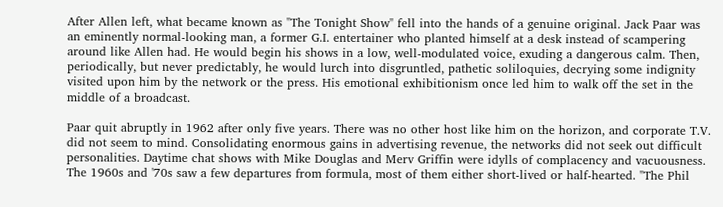After Allen left, what became known as "The Tonight Show" fell into the hands of a genuine original. Jack Paar was an eminently normal-looking man, a former G.I. entertainer who planted himself at a desk instead of scampering around like Allen had. He would begin his shows in a low, well-modulated voice, exuding a dangerous calm. Then, periodically, but never predictably, he would lurch into disgruntled, pathetic soliloquies, decrying some indignity visited upon him by the network or the press. His emotional exhibitionism once led him to walk off the set in the middle of a broadcast.

Paar quit abruptly in 1962 after only five years. There was no other host like him on the horizon, and corporate T.V. did not seem to mind. Consolidating enormous gains in advertising revenue, the networks did not seek out difficult personalities. Daytime chat shows with Mike Douglas and Merv Griffin were idylls of complacency and vacuousness. The 1960s and '70s saw a few departures from formula, most of them either short-lived or half-hearted. "The Phil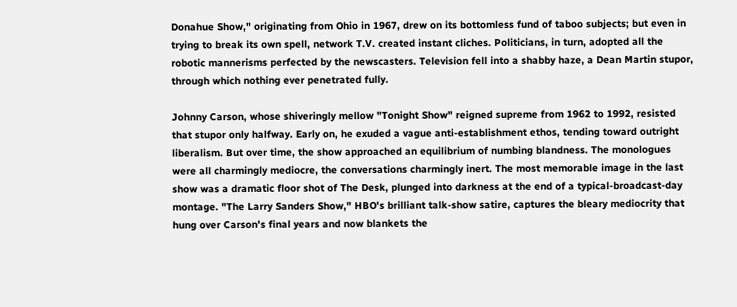Donahue Show," originating from Ohio in 1967, drew on its bottomless fund of taboo subjects; but even in trying to break its own spell, network T.V. created instant cliches. Politicians, in turn, adopted all the robotic mannerisms perfected by the newscasters. Television fell into a shabby haze, a Dean Martin stupor, through which nothing ever penetrated fully.

Johnny Carson, whose shiveringly mellow "Tonight Show" reigned supreme from 1962 to 1992, resisted that stupor only halfway. Early on, he exuded a vague anti-establishment ethos, tending toward outright liberalism. But over time, the show approached an equilibrium of numbing blandness. The monologues were all charmingly mediocre, the conversations charmingly inert. The most memorable image in the last show was a dramatic floor shot of The Desk, plunged into darkness at the end of a typical-broadcast-day montage. "The Larry Sanders Show," HBO's brilliant talk-show satire, captures the bleary mediocrity that hung over Carson's final years and now blankets the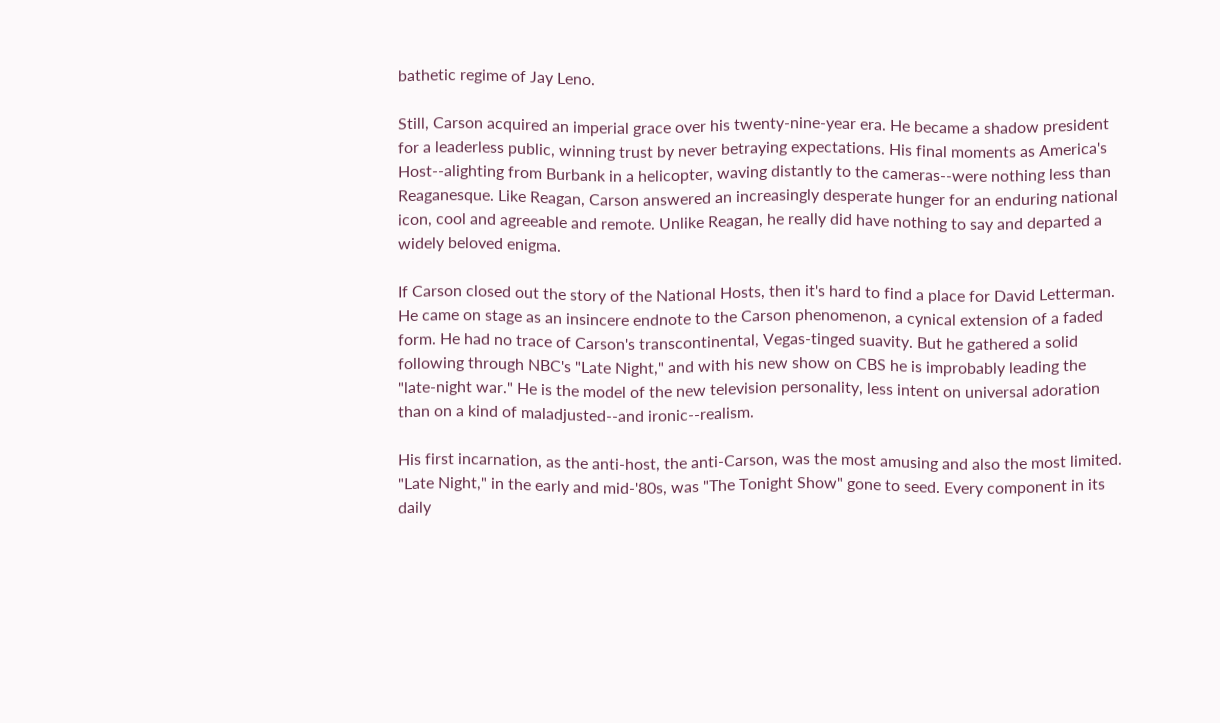bathetic regime of Jay Leno.

Still, Carson acquired an imperial grace over his twenty-nine-year era. He became a shadow president for a leaderless public, winning trust by never betraying expectations. His final moments as America's Host--alighting from Burbank in a helicopter, waving distantly to the cameras--were nothing less than Reaganesque. Like Reagan, Carson answered an increasingly desperate hunger for an enduring national icon, cool and agreeable and remote. Unlike Reagan, he really did have nothing to say and departed a widely beloved enigma.

If Carson closed out the story of the National Hosts, then it's hard to find a place for David Letterman. He came on stage as an insincere endnote to the Carson phenomenon, a cynical extension of a faded form. He had no trace of Carson's transcontinental, Vegas-tinged suavity. But he gathered a solid following through NBC's "Late Night," and with his new show on CBS he is improbably leading the "late-night war." He is the model of the new television personality, less intent on universal adoration than on a kind of maladjusted--and ironic--realism.

His first incarnation, as the anti-host, the anti-Carson, was the most amusing and also the most limited. "Late Night," in the early and mid-'80s, was "The Tonight Show" gone to seed. Every component in its daily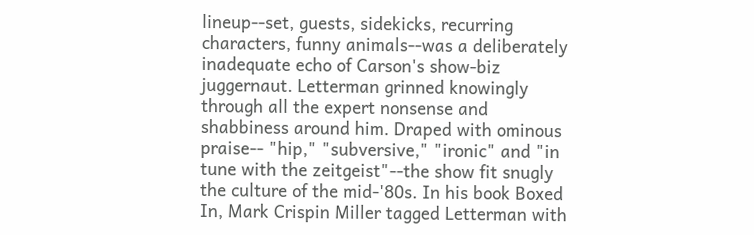lineup--set, guests, sidekicks, recurring characters, funny animals--was a deliberately inadequate echo of Carson's show-biz juggernaut. Letterman grinned knowingly through all the expert nonsense and shabbiness around him. Draped with ominous praise-- "hip," "subversive," "ironic" and "in tune with the zeitgeist"--the show fit snugly the culture of the mid-'80s. In his book Boxed In, Mark Crispin Miller tagged Letterman with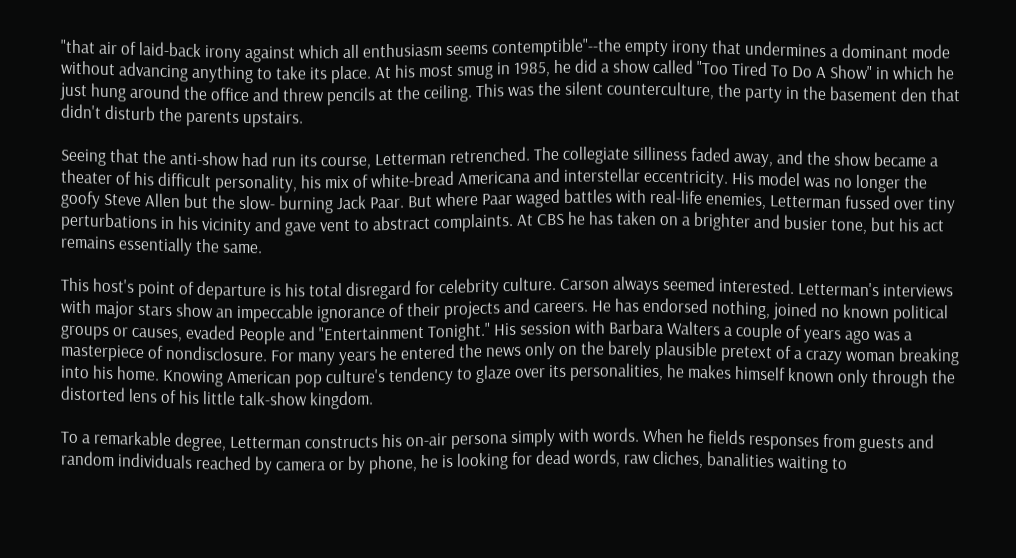"that air of laid-back irony against which all enthusiasm seems contemptible"--the empty irony that undermines a dominant mode without advancing anything to take its place. At his most smug in 1985, he did a show called "Too Tired To Do A Show" in which he just hung around the office and threw pencils at the ceiling. This was the silent counterculture, the party in the basement den that didn't disturb the parents upstairs.

Seeing that the anti-show had run its course, Letterman retrenched. The collegiate silliness faded away, and the show became a theater of his difficult personality, his mix of white-bread Americana and interstellar eccentricity. His model was no longer the goofy Steve Allen but the slow- burning Jack Paar. But where Paar waged battles with real-life enemies, Letterman fussed over tiny perturbations in his vicinity and gave vent to abstract complaints. At CBS he has taken on a brighter and busier tone, but his act remains essentially the same.

This host's point of departure is his total disregard for celebrity culture. Carson always seemed interested. Letterman's interviews with major stars show an impeccable ignorance of their projects and careers. He has endorsed nothing, joined no known political groups or causes, evaded People and "Entertainment Tonight." His session with Barbara Walters a couple of years ago was a masterpiece of nondisclosure. For many years he entered the news only on the barely plausible pretext of a crazy woman breaking into his home. Knowing American pop culture's tendency to glaze over its personalities, he makes himself known only through the distorted lens of his little talk-show kingdom.

To a remarkable degree, Letterman constructs his on-air persona simply with words. When he fields responses from guests and random individuals reached by camera or by phone, he is looking for dead words, raw cliches, banalities waiting to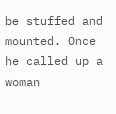be stuffed and mounted. Once he called up a woman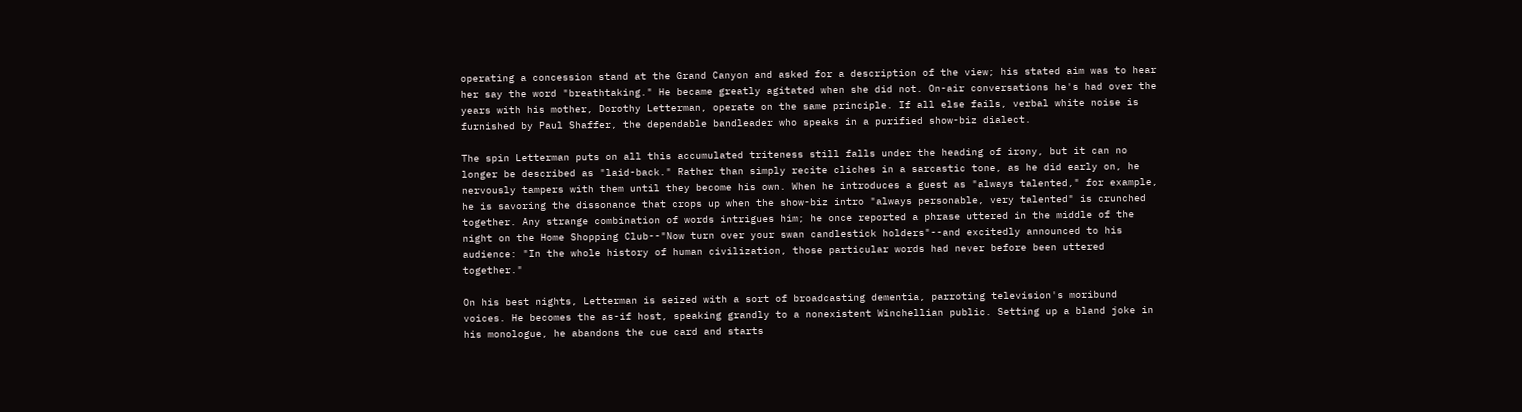operating a concession stand at the Grand Canyon and asked for a description of the view; his stated aim was to hear her say the word "breathtaking." He became greatly agitated when she did not. On-air conversations he's had over the years with his mother, Dorothy Letterman, operate on the same principle. If all else fails, verbal white noise is furnished by Paul Shaffer, the dependable bandleader who speaks in a purified show-biz dialect.

The spin Letterman puts on all this accumulated triteness still falls under the heading of irony, but it can no longer be described as "laid-back." Rather than simply recite cliches in a sarcastic tone, as he did early on, he nervously tampers with them until they become his own. When he introduces a guest as "always talented," for example, he is savoring the dissonance that crops up when the show-biz intro "always personable, very talented" is crunched together. Any strange combination of words intrigues him; he once reported a phrase uttered in the middle of the night on the Home Shopping Club--"Now turn over your swan candlestick holders"--and excitedly announced to his audience: "In the whole history of human civilization, those particular words had never before been uttered together."

On his best nights, Letterman is seized with a sort of broadcasting dementia, parroting television's moribund voices. He becomes the as-if host, speaking grandly to a nonexistent Winchellian public. Setting up a bland joke in his monologue, he abandons the cue card and starts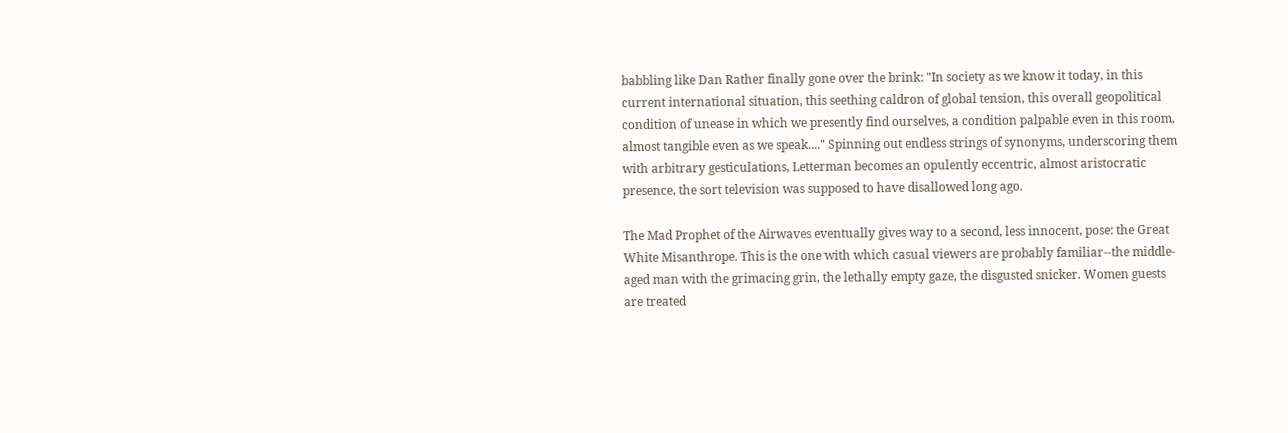babbling like Dan Rather finally gone over the brink: "In society as we know it today, in this current international situation, this seething caldron of global tension, this overall geopolitical condition of unease in which we presently find ourselves, a condition palpable even in this room, almost tangible even as we speak...." Spinning out endless strings of synonyms, underscoring them with arbitrary gesticulations, Letterman becomes an opulently eccentric, almost aristocratic presence, the sort television was supposed to have disallowed long ago.

The Mad Prophet of the Airwaves eventually gives way to a second, less innocent, pose: the Great White Misanthrope. This is the one with which casual viewers are probably familiar--the middle-aged man with the grimacing grin, the lethally empty gaze, the disgusted snicker. Women guests are treated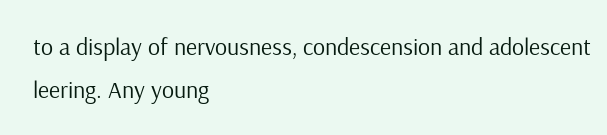to a display of nervousness, condescension and adolescent leering. Any young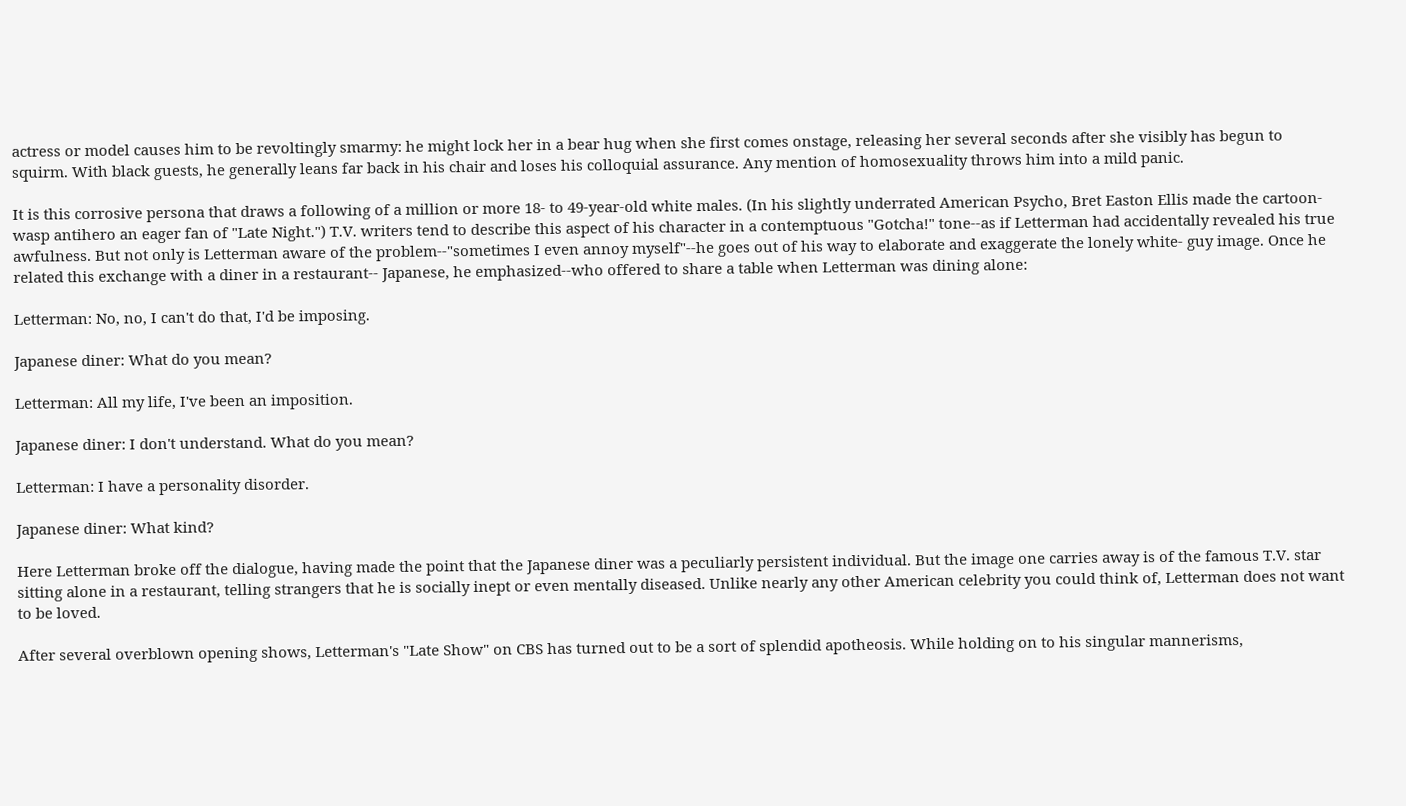actress or model causes him to be revoltingly smarmy: he might lock her in a bear hug when she first comes onstage, releasing her several seconds after she visibly has begun to squirm. With black guests, he generally leans far back in his chair and loses his colloquial assurance. Any mention of homosexuality throws him into a mild panic.

It is this corrosive persona that draws a following of a million or more 18- to 49-year-old white males. (In his slightly underrated American Psycho, Bret Easton Ellis made the cartoon-wasp antihero an eager fan of "Late Night.") T.V. writers tend to describe this aspect of his character in a contemptuous "Gotcha!" tone--as if Letterman had accidentally revealed his true awfulness. But not only is Letterman aware of the problem--"sometimes I even annoy myself"--he goes out of his way to elaborate and exaggerate the lonely white- guy image. Once he related this exchange with a diner in a restaurant-- Japanese, he emphasized--who offered to share a table when Letterman was dining alone:

Letterman: No, no, I can't do that, I'd be imposing.

Japanese diner: What do you mean?

Letterman: All my life, I've been an imposition.

Japanese diner: I don't understand. What do you mean?

Letterman: I have a personality disorder.

Japanese diner: What kind?

Here Letterman broke off the dialogue, having made the point that the Japanese diner was a peculiarly persistent individual. But the image one carries away is of the famous T.V. star sitting alone in a restaurant, telling strangers that he is socially inept or even mentally diseased. Unlike nearly any other American celebrity you could think of, Letterman does not want to be loved.

After several overblown opening shows, Letterman's "Late Show" on CBS has turned out to be a sort of splendid apotheosis. While holding on to his singular mannerisms,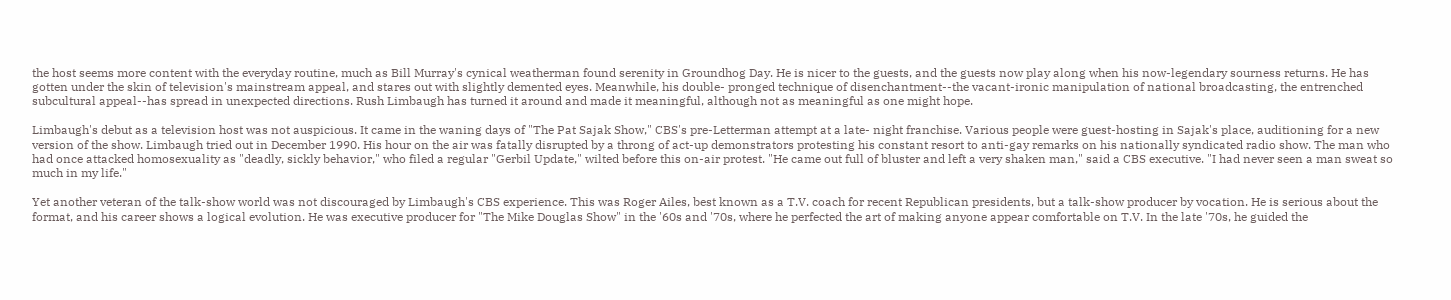the host seems more content with the everyday routine, much as Bill Murray's cynical weatherman found serenity in Groundhog Day. He is nicer to the guests, and the guests now play along when his now-legendary sourness returns. He has gotten under the skin of television's mainstream appeal, and stares out with slightly demented eyes. Meanwhile, his double- pronged technique of disenchantment--the vacant-ironic manipulation of national broadcasting, the entrenched subcultural appeal--has spread in unexpected directions. Rush Limbaugh has turned it around and made it meaningful, although not as meaningful as one might hope.

Limbaugh's debut as a television host was not auspicious. It came in the waning days of "The Pat Sajak Show," CBS's pre-Letterman attempt at a late- night franchise. Various people were guest-hosting in Sajak's place, auditioning for a new version of the show. Limbaugh tried out in December 1990. His hour on the air was fatally disrupted by a throng of act-up demonstrators protesting his constant resort to anti-gay remarks on his nationally syndicated radio show. The man who had once attacked homosexuality as "deadly, sickly behavior," who filed a regular "Gerbil Update," wilted before this on-air protest. "He came out full of bluster and left a very shaken man," said a CBS executive. "I had never seen a man sweat so much in my life."

Yet another veteran of the talk-show world was not discouraged by Limbaugh's CBS experience. This was Roger Ailes, best known as a T.V. coach for recent Republican presidents, but a talk-show producer by vocation. He is serious about the format, and his career shows a logical evolution. He was executive producer for "The Mike Douglas Show" in the '60s and '70s, where he perfected the art of making anyone appear comfortable on T.V. In the late '70s, he guided the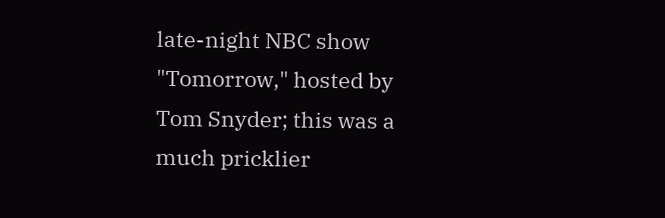late-night NBC show "Tomorrow," hosted by Tom Snyder; this was a much pricklier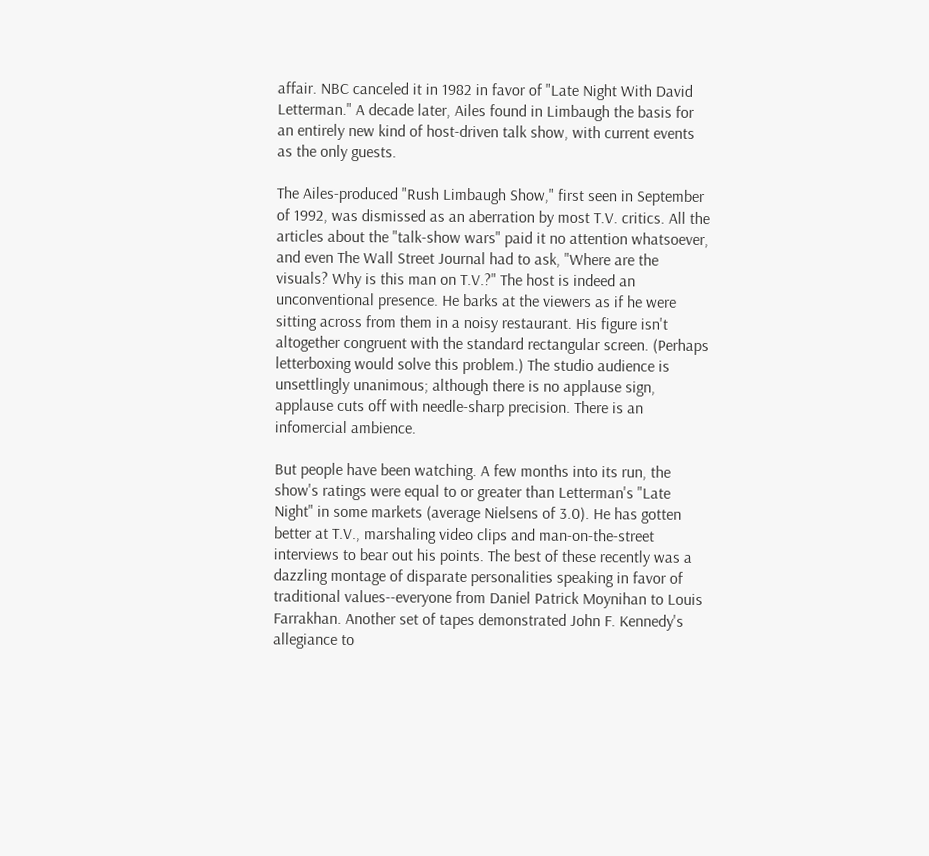affair. NBC canceled it in 1982 in favor of "Late Night With David Letterman." A decade later, Ailes found in Limbaugh the basis for an entirely new kind of host-driven talk show, with current events as the only guests.

The Ailes-produced "Rush Limbaugh Show," first seen in September of 1992, was dismissed as an aberration by most T.V. critics. All the articles about the "talk-show wars" paid it no attention whatsoever, and even The Wall Street Journal had to ask, "Where are the visuals? Why is this man on T.V.?" The host is indeed an unconventional presence. He barks at the viewers as if he were sitting across from them in a noisy restaurant. His figure isn't altogether congruent with the standard rectangular screen. (Perhaps letterboxing would solve this problem.) The studio audience is unsettlingly unanimous; although there is no applause sign, applause cuts off with needle-sharp precision. There is an infomercial ambience.

But people have been watching. A few months into its run, the show's ratings were equal to or greater than Letterman's "Late Night" in some markets (average Nielsens of 3.0). He has gotten better at T.V., marshaling video clips and man-on-the-street interviews to bear out his points. The best of these recently was a dazzling montage of disparate personalities speaking in favor of traditional values--everyone from Daniel Patrick Moynihan to Louis Farrakhan. Another set of tapes demonstrated John F. Kennedy's allegiance to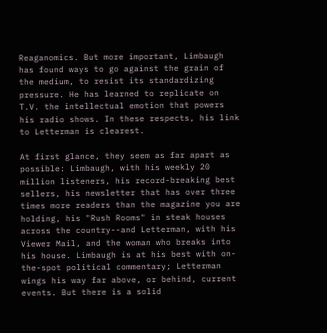Reaganomics. But more important, Limbaugh has found ways to go against the grain of the medium, to resist its standardizing pressure. He has learned to replicate on T.V. the intellectual emotion that powers his radio shows. In these respects, his link to Letterman is clearest.

At first glance, they seem as far apart as possible: Limbaugh, with his weekly 20 million listeners, his record-breaking best sellers, his newsletter that has over three times more readers than the magazine you are holding, his "Rush Rooms" in steak houses across the country--and Letterman, with his Viewer Mail, and the woman who breaks into his house. Limbaugh is at his best with on-the-spot political commentary; Letterman wings his way far above, or behind, current events. But there is a solid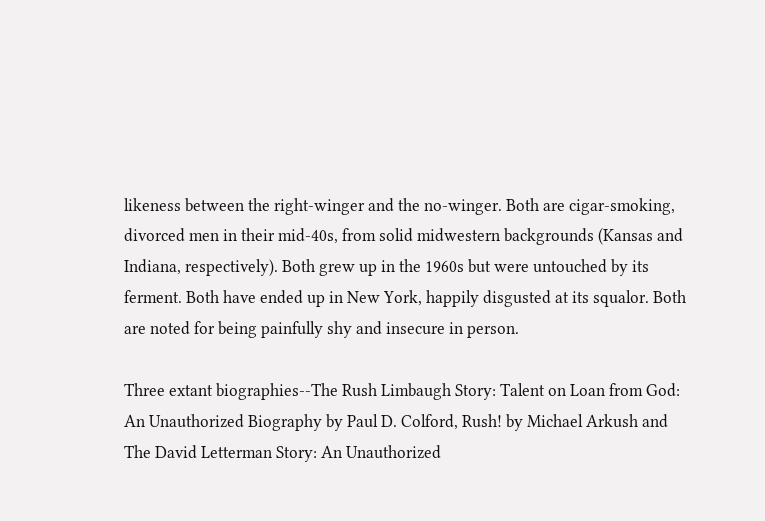likeness between the right-winger and the no-winger. Both are cigar-smoking, divorced men in their mid-40s, from solid midwestern backgrounds (Kansas and Indiana, respectively). Both grew up in the 1960s but were untouched by its ferment. Both have ended up in New York, happily disgusted at its squalor. Both are noted for being painfully shy and insecure in person.

Three extant biographies--The Rush Limbaugh Story: Talent on Loan from God: An Unauthorized Biography by Paul D. Colford, Rush! by Michael Arkush and The David Letterman Story: An Unauthorized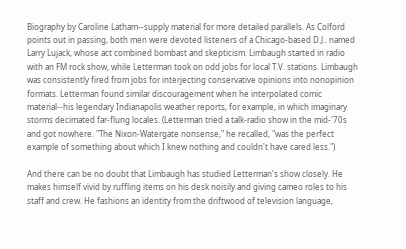Biography by Caroline Latham--supply material for more detailed parallels. As Colford points out in passing, both men were devoted listeners of a Chicago-based D.J.. named Larry Lujack, whose act combined bombast and skepticism. Limbaugh started in radio with an FM rock show, while Letterman took on odd jobs for local T.V. stations. Limbaugh was consistently fired from jobs for interjecting conservative opinions into nonopinion formats. Letterman found similar discouragement when he interpolated comic material--his legendary Indianapolis weather reports, for example, in which imaginary storms decimated far-flung locales. (Letterman tried a talk-radio show in the mid-'70s and got nowhere. "The Nixon-Watergate nonsense," he recalled, "was the perfect example of something about which I knew nothing and couldn't have cared less.")

And there can be no doubt that Limbaugh has studied Letterman's show closely. He makes himself vivid by ruffling items on his desk noisily and giving cameo roles to his staff and crew. He fashions an identity from the driftwood of television language,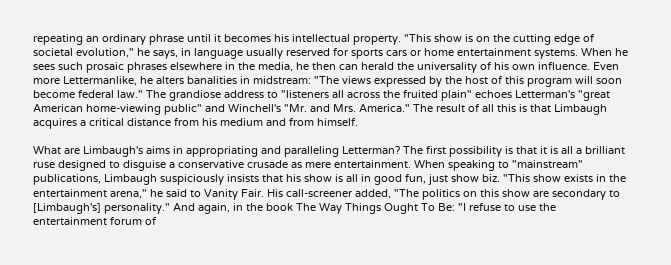repeating an ordinary phrase until it becomes his intellectual property. "This show is on the cutting edge of societal evolution," he says, in language usually reserved for sports cars or home entertainment systems. When he sees such prosaic phrases elsewhere in the media, he then can herald the universality of his own influence. Even more Lettermanlike, he alters banalities in midstream: "The views expressed by the host of this program will soon become federal law." The grandiose address to "listeners all across the fruited plain" echoes Letterman's "great American home-viewing public" and Winchell's "Mr. and Mrs. America." The result of all this is that Limbaugh acquires a critical distance from his medium and from himself.

What are Limbaugh's aims in appropriating and paralleling Letterman? The first possibility is that it is all a brilliant ruse designed to disguise a conservative crusade as mere entertainment. When speaking to "mainstream" publications, Limbaugh suspiciously insists that his show is all in good fun, just show biz. "This show exists in the entertainment arena," he said to Vanity Fair. His call-screener added, "The politics on this show are secondary to [Limbaugh's] personality." And again, in the book The Way Things Ought To Be: "I refuse to use the entertainment forum of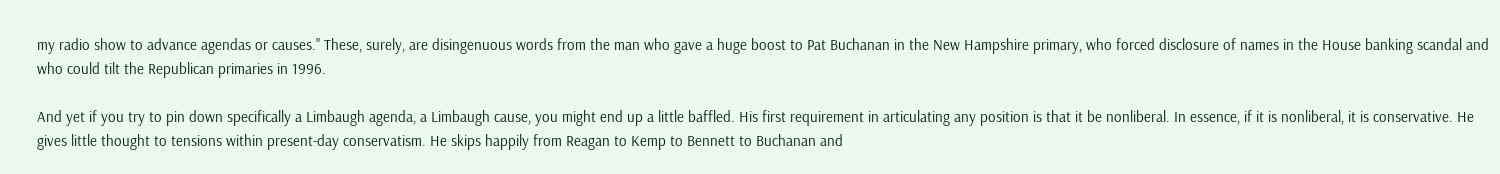my radio show to advance agendas or causes." These, surely, are disingenuous words from the man who gave a huge boost to Pat Buchanan in the New Hampshire primary, who forced disclosure of names in the House banking scandal and who could tilt the Republican primaries in 1996.

And yet if you try to pin down specifically a Limbaugh agenda, a Limbaugh cause, you might end up a little baffled. His first requirement in articulating any position is that it be nonliberal. In essence, if it is nonliberal, it is conservative. He gives little thought to tensions within present-day conservatism. He skips happily from Reagan to Kemp to Bennett to Buchanan and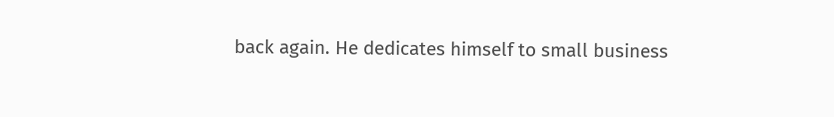back again. He dedicates himself to small business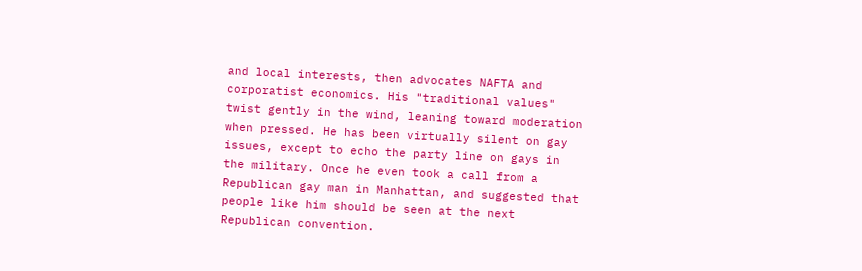and local interests, then advocates NAFTA and corporatist economics. His "traditional values" twist gently in the wind, leaning toward moderation when pressed. He has been virtually silent on gay issues, except to echo the party line on gays in the military. Once he even took a call from a Republican gay man in Manhattan, and suggested that people like him should be seen at the next Republican convention.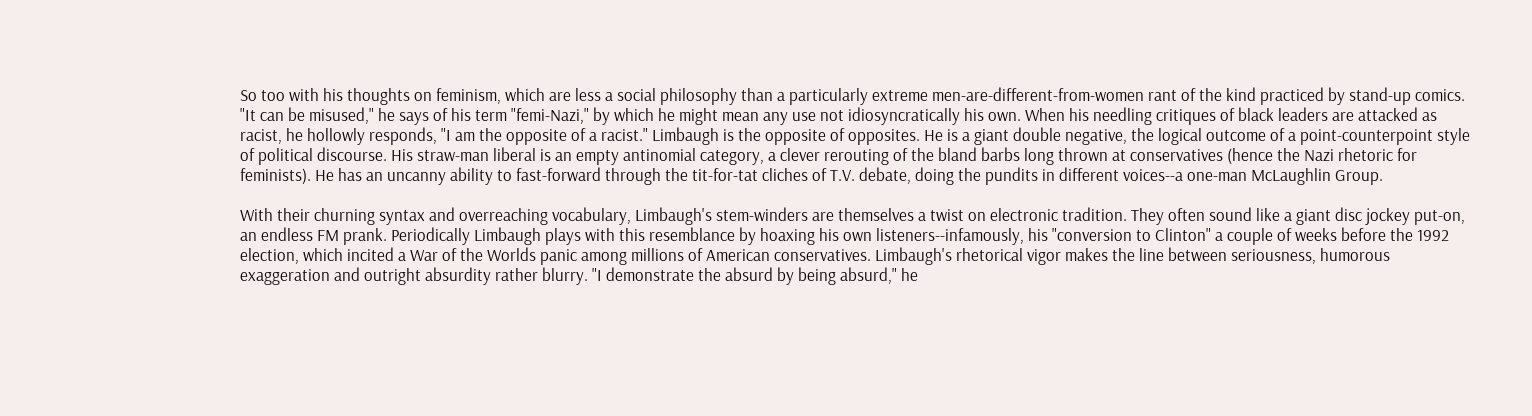So too with his thoughts on feminism, which are less a social philosophy than a particularly extreme men-are-different-from-women rant of the kind practiced by stand-up comics. "It can be misused," he says of his term "femi-Nazi," by which he might mean any use not idiosyncratically his own. When his needling critiques of black leaders are attacked as racist, he hollowly responds, "I am the opposite of a racist." Limbaugh is the opposite of opposites. He is a giant double negative, the logical outcome of a point-counterpoint style of political discourse. His straw-man liberal is an empty antinomial category, a clever rerouting of the bland barbs long thrown at conservatives (hence the Nazi rhetoric for feminists). He has an uncanny ability to fast-forward through the tit-for-tat cliches of T.V. debate, doing the pundits in different voices--a one-man McLaughlin Group.

With their churning syntax and overreaching vocabulary, Limbaugh's stem-winders are themselves a twist on electronic tradition. They often sound like a giant disc jockey put-on, an endless FM prank. Periodically Limbaugh plays with this resemblance by hoaxing his own listeners--infamously, his "conversion to Clinton" a couple of weeks before the 1992 election, which incited a War of the Worlds panic among millions of American conservatives. Limbaugh's rhetorical vigor makes the line between seriousness, humorous exaggeration and outright absurdity rather blurry. "I demonstrate the absurd by being absurd," he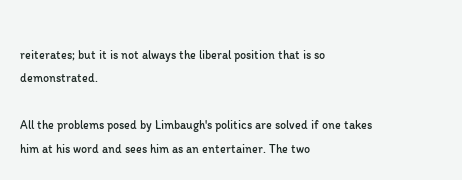reiterates; but it is not always the liberal position that is so demonstrated.

All the problems posed by Limbaugh's politics are solved if one takes him at his word and sees him as an entertainer. The two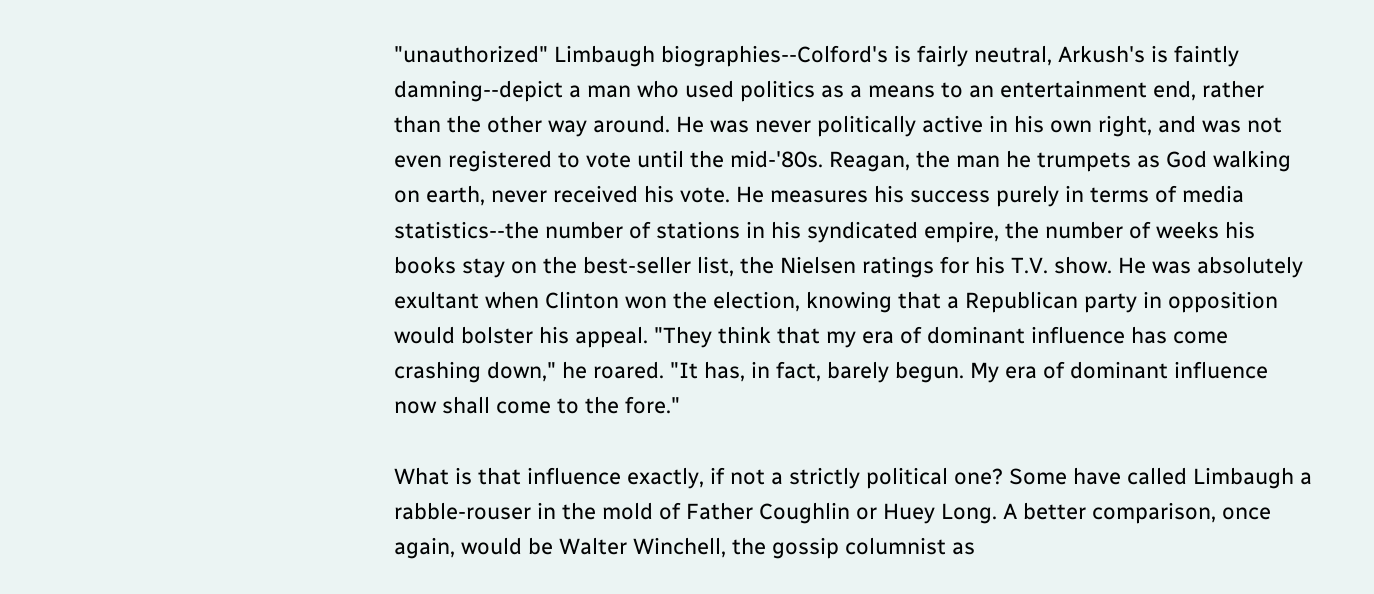"unauthorized" Limbaugh biographies--Colford's is fairly neutral, Arkush's is faintly damning--depict a man who used politics as a means to an entertainment end, rather than the other way around. He was never politically active in his own right, and was not even registered to vote until the mid-'80s. Reagan, the man he trumpets as God walking on earth, never received his vote. He measures his success purely in terms of media statistics--the number of stations in his syndicated empire, the number of weeks his books stay on the best-seller list, the Nielsen ratings for his T.V. show. He was absolutely exultant when Clinton won the election, knowing that a Republican party in opposition would bolster his appeal. "They think that my era of dominant influence has come crashing down," he roared. "It has, in fact, barely begun. My era of dominant influence now shall come to the fore."

What is that influence exactly, if not a strictly political one? Some have called Limbaugh a rabble-rouser in the mold of Father Coughlin or Huey Long. A better comparison, once again, would be Walter Winchell, the gossip columnist as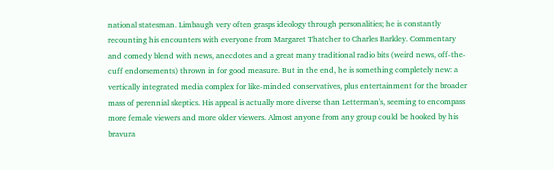national statesman. Limbaugh very often grasps ideology through personalities; he is constantly recounting his encounters with everyone from Margaret Thatcher to Charles Barkley. Commentary and comedy blend with news, anecdotes and a great many traditional radio bits (weird news, off-the-cuff endorsements) thrown in for good measure. But in the end, he is something completely new: a vertically integrated media complex for like-minded conservatives, plus entertainment for the broader mass of perennial skeptics. His appeal is actually more diverse than Letterman's, seeming to encompass more female viewers and more older viewers. Almost anyone from any group could be hooked by his bravura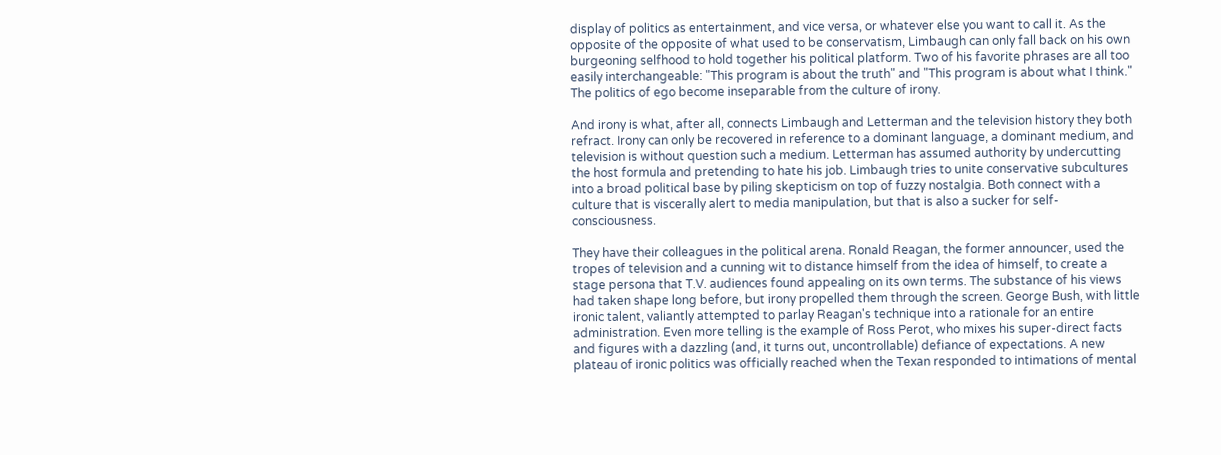display of politics as entertainment, and vice versa, or whatever else you want to call it. As the opposite of the opposite of what used to be conservatism, Limbaugh can only fall back on his own burgeoning selfhood to hold together his political platform. Two of his favorite phrases are all too easily interchangeable: "This program is about the truth" and "This program is about what I think." The politics of ego become inseparable from the culture of irony.

And irony is what, after all, connects Limbaugh and Letterman and the television history they both refract. Irony can only be recovered in reference to a dominant language, a dominant medium, and television is without question such a medium. Letterman has assumed authority by undercutting the host formula and pretending to hate his job. Limbaugh tries to unite conservative subcultures into a broad political base by piling skepticism on top of fuzzy nostalgia. Both connect with a culture that is viscerally alert to media manipulation, but that is also a sucker for self-consciousness.

They have their colleagues in the political arena. Ronald Reagan, the former announcer, used the tropes of television and a cunning wit to distance himself from the idea of himself, to create a stage persona that T.V. audiences found appealing on its own terms. The substance of his views had taken shape long before, but irony propelled them through the screen. George Bush, with little ironic talent, valiantly attempted to parlay Reagan's technique into a rationale for an entire administration. Even more telling is the example of Ross Perot, who mixes his super-direct facts and figures with a dazzling (and, it turns out, uncontrollable) defiance of expectations. A new plateau of ironic politics was officially reached when the Texan responded to intimations of mental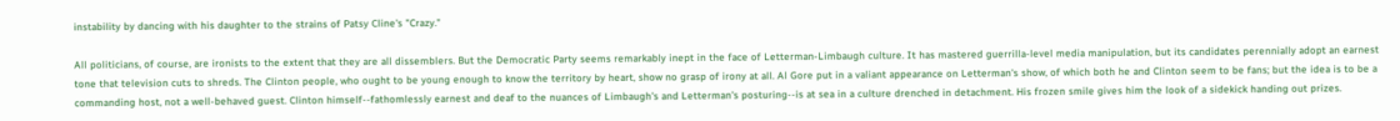instability by dancing with his daughter to the strains of Patsy Cline's "Crazy."

All politicians, of course, are ironists to the extent that they are all dissemblers. But the Democratic Party seems remarkably inept in the face of Letterman-Limbaugh culture. It has mastered guerrilla-level media manipulation, but its candidates perennially adopt an earnest tone that television cuts to shreds. The Clinton people, who ought to be young enough to know the territory by heart, show no grasp of irony at all. Al Gore put in a valiant appearance on Letterman's show, of which both he and Clinton seem to be fans; but the idea is to be a commanding host, not a well-behaved guest. Clinton himself--fathomlessly earnest and deaf to the nuances of Limbaugh's and Letterman's posturing--is at sea in a culture drenched in detachment. His frozen smile gives him the look of a sidekick handing out prizes.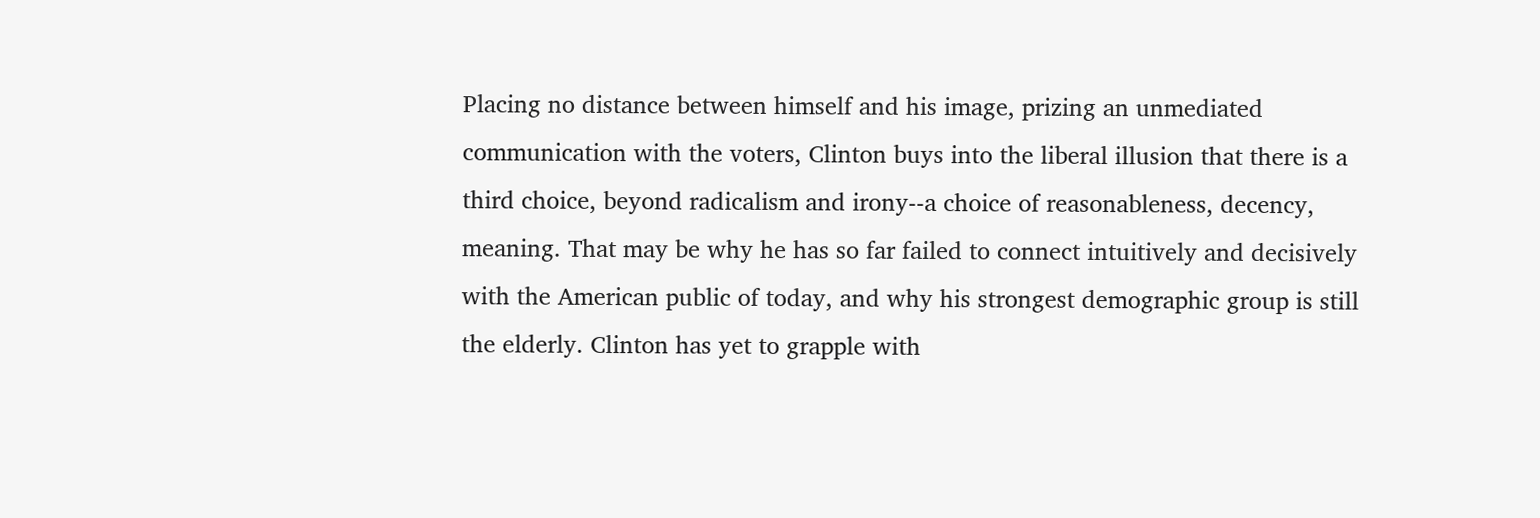Placing no distance between himself and his image, prizing an unmediated communication with the voters, Clinton buys into the liberal illusion that there is a third choice, beyond radicalism and irony--a choice of reasonableness, decency, meaning. That may be why he has so far failed to connect intuitively and decisively with the American public of today, and why his strongest demographic group is still the elderly. Clinton has yet to grapple with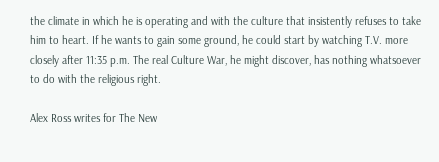the climate in which he is operating and with the culture that insistently refuses to take him to heart. If he wants to gain some ground, he could start by watching T.V. more closely after 11:35 p.m. The real Culture War, he might discover, has nothing whatsoever to do with the religious right.

Alex Ross writes for The New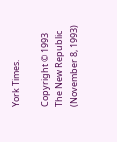York Times.

Copyright © 1993 The New Republic (November 8, 1993)